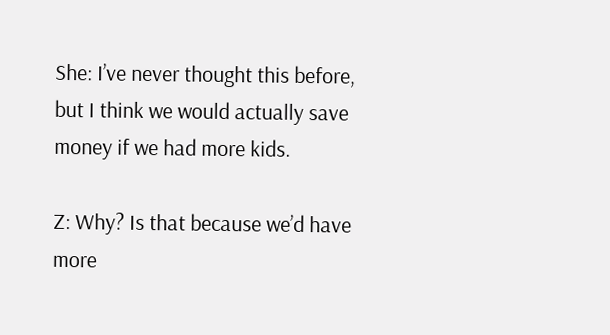She: I’ve never thought this before, but I think we would actually save money if we had more kids.

Z: Why? Is that because we’d have more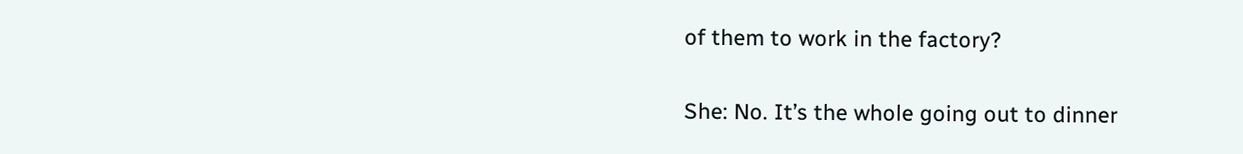of them to work in the factory?

She: No. It’s the whole going out to dinner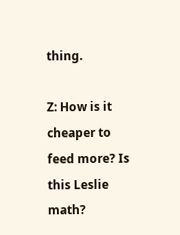thing.

Z: How is it cheaper to feed more? Is this Leslie math?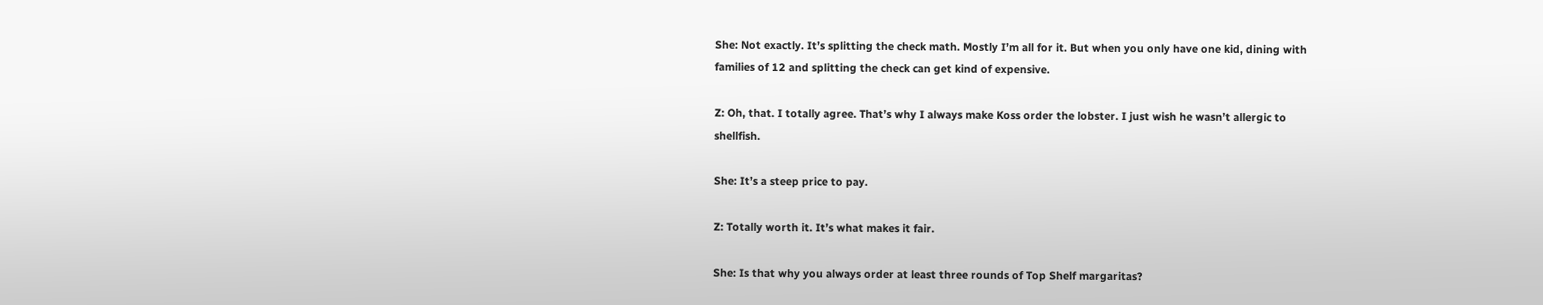She: Not exactly. It’s splitting the check math. Mostly I’m all for it. But when you only have one kid, dining with families of 12 and splitting the check can get kind of expensive.

Z: Oh, that. I totally agree. That’s why I always make Koss order the lobster. I just wish he wasn’t allergic to shellfish.

She: It’s a steep price to pay.

Z: Totally worth it. It’s what makes it fair.

She: Is that why you always order at least three rounds of Top Shelf margaritas?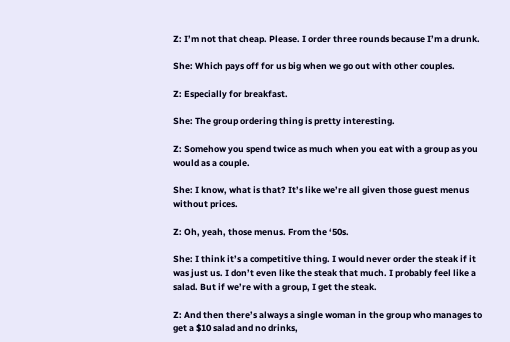Z: I’m not that cheap. Please. I order three rounds because I’m a drunk.

She: Which pays off for us big when we go out with other couples.

Z: Especially for breakfast.

She: The group ordering thing is pretty interesting.

Z: Somehow you spend twice as much when you eat with a group as you would as a couple.

She: I know, what is that? It’s like we’re all given those guest menus without prices.

Z: Oh, yeah, those menus. From the ‘50s.

She: I think it’s a competitive thing. I would never order the steak if it was just us. I don’t even like the steak that much. I probably feel like a salad. But if we’re with a group, I get the steak.

Z: And then there’s always a single woman in the group who manages to get a $10 salad and no drinks,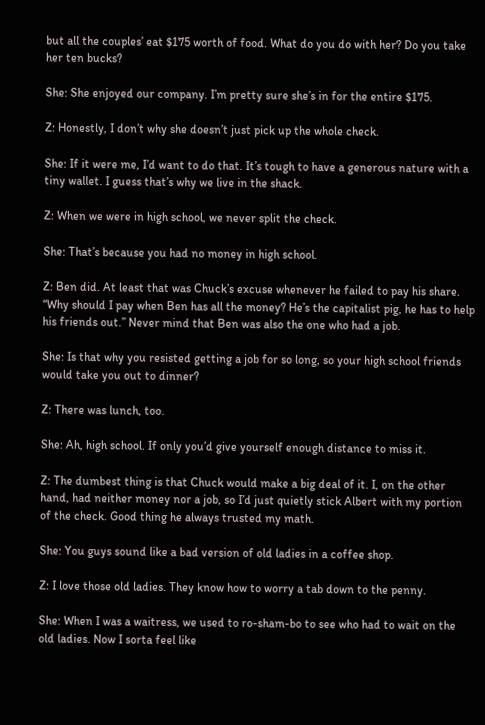but all the couples’ eat $175 worth of food. What do you do with her? Do you take her ten bucks?

She: She enjoyed our company. I’m pretty sure she’s in for the entire $175.

Z: Honestly, I don’t why she doesn’t just pick up the whole check.

She: If it were me, I’d want to do that. It’s tough to have a generous nature with a tiny wallet. I guess that’s why we live in the shack.

Z: When we were in high school, we never split the check.

She: That’s because you had no money in high school.

Z: Ben did. At least that was Chuck’s excuse whenever he failed to pay his share. “Why should I pay when Ben has all the money? He’s the capitalist pig, he has to help his friends out.” Never mind that Ben was also the one who had a job.

She: Is that why you resisted getting a job for so long, so your high school friends would take you out to dinner?

Z: There was lunch, too.

She: Ah, high school. If only you’d give yourself enough distance to miss it.

Z: The dumbest thing is that Chuck would make a big deal of it. I, on the other hand, had neither money nor a job, so I’d just quietly stick Albert with my portion of the check. Good thing he always trusted my math.

She: You guys sound like a bad version of old ladies in a coffee shop.

Z: I love those old ladies. They know how to worry a tab down to the penny.

She: When I was a waitress, we used to ro-sham-bo to see who had to wait on the old ladies. Now I sorta feel like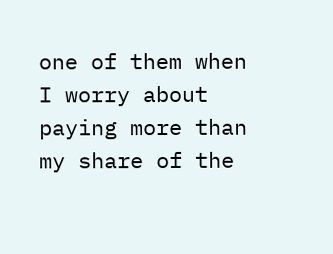one of them when I worry about paying more than my share of the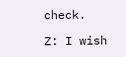check.

Z: I wish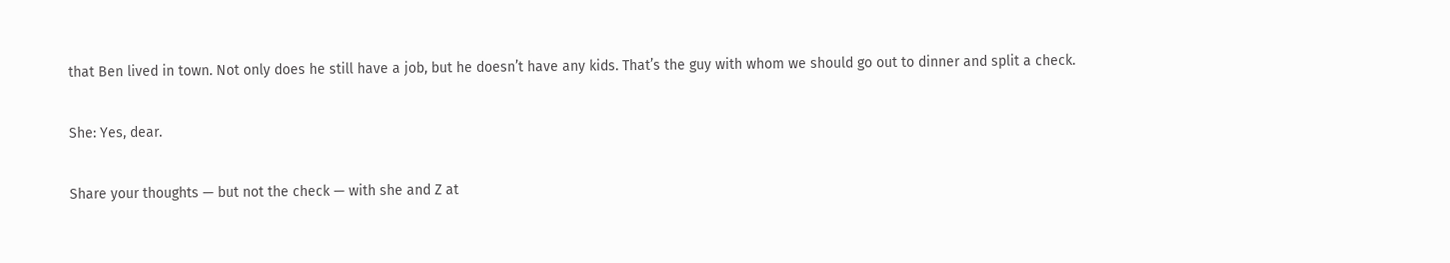that Ben lived in town. Not only does he still have a job, but he doesn’t have any kids. That’s the guy with whom we should go out to dinner and split a check.

She: Yes, dear.

Share your thoughts — but not the check — with she and Z at